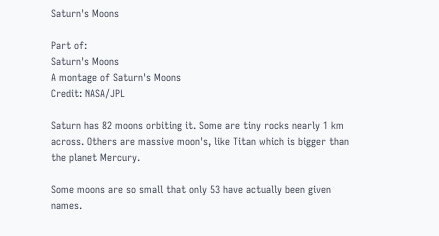Saturn's Moons

Part of:
Saturn's Moons
A montage of Saturn's Moons
Credit: NASA/JPL

Saturn has 82 moons orbiting it. Some are tiny rocks nearly 1 km across. Others are massive moon's, like Titan which is bigger than the planet Mercury.

Some moons are so small that only 53 have actually been given names.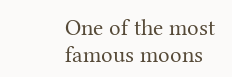One of the most famous moons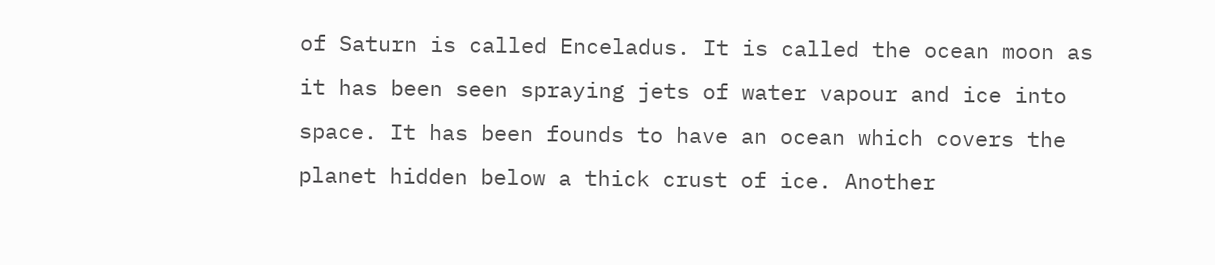of Saturn is called Enceladus. It is called the ocean moon as it has been seen spraying jets of water vapour and ice into space. It has been founds to have an ocean which covers the planet hidden below a thick crust of ice. Another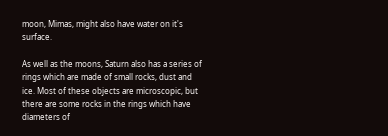moon, Mimas, might also have water on it's surface.

As well as the moons, Saturn also has a series of rings which are made of small rocks, dust and ice. Most of these objects are microscopic, but there are some rocks in the rings which have diameters of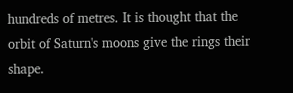hundreds of metres. It is thought that the orbit of Saturn's moons give the rings their shape.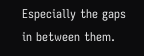Especially the gaps in between them.